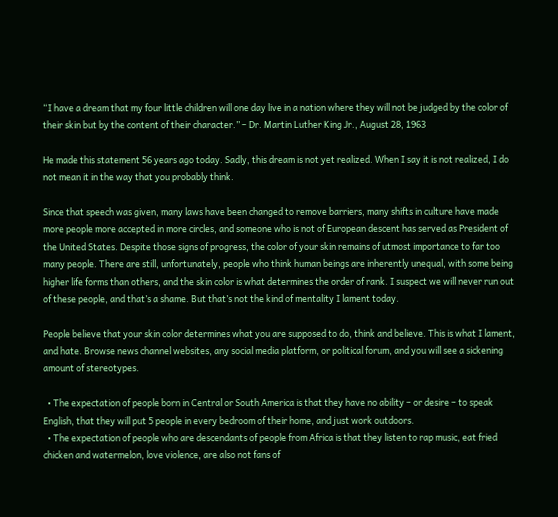“I have a dream that my four little children will one day live in a nation where they will not be judged by the color of their skin but by the content of their character.” – Dr. Martin Luther King Jr., August 28, 1963

He made this statement 56 years ago today. Sadly, this dream is not yet realized. When I say it is not realized, I do not mean it in the way that you probably think.

Since that speech was given, many laws have been changed to remove barriers, many shifts in culture have made more people more accepted in more circles, and someone who is not of European descent has served as President of the United States. Despite those signs of progress, the color of your skin remains of utmost importance to far too many people. There are still, unfortunately, people who think human beings are inherently unequal, with some being higher life forms than others, and the skin color is what determines the order of rank. I suspect we will never run out of these people, and that’s a shame. But that’s not the kind of mentality I lament today.

People believe that your skin color determines what you are supposed to do, think and believe. This is what I lament, and hate. Browse news channel websites, any social media platform, or political forum, and you will see a sickening amount of stereotypes.

  • The expectation of people born in Central or South America is that they have no ability – or desire – to speak English, that they will put 5 people in every bedroom of their home, and just work outdoors.
  • The expectation of people who are descendants of people from Africa is that they listen to rap music, eat fried chicken and watermelon, love violence, are also not fans of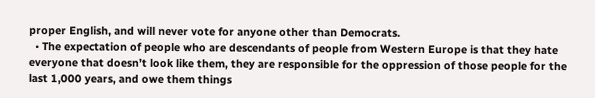proper English, and will never vote for anyone other than Democrats.
  • The expectation of people who are descendants of people from Western Europe is that they hate everyone that doesn’t look like them, they are responsible for the oppression of those people for the last 1,000 years, and owe them things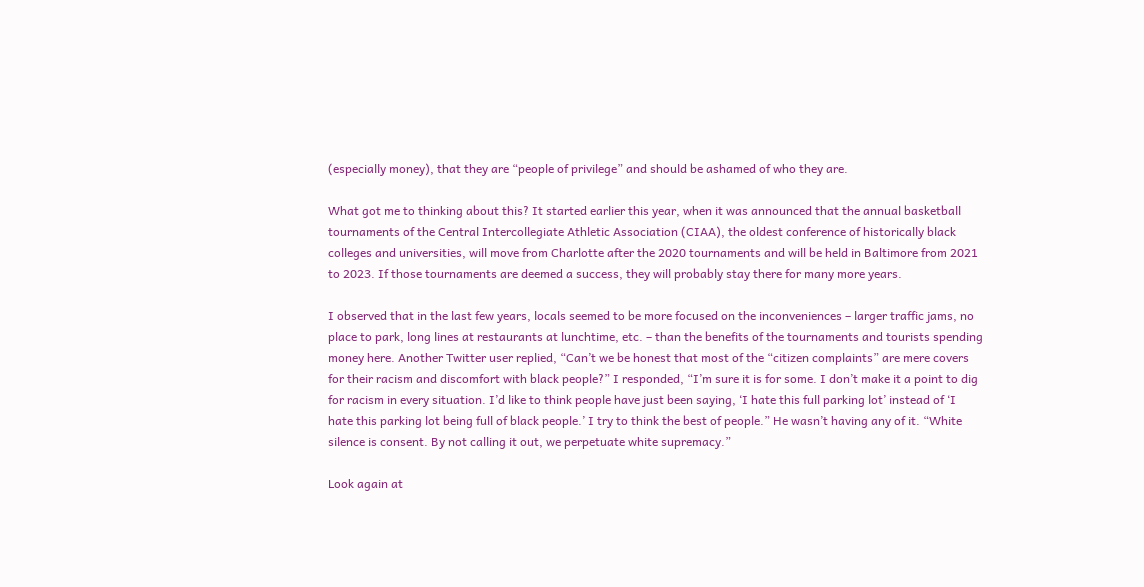(especially money), that they are “people of privilege” and should be ashamed of who they are.

What got me to thinking about this? It started earlier this year, when it was announced that the annual basketball tournaments of the Central Intercollegiate Athletic Association (CIAA), the oldest conference of historically black colleges and universities, will move from Charlotte after the 2020 tournaments and will be held in Baltimore from 2021 to 2023. If those tournaments are deemed a success, they will probably stay there for many more years.

I observed that in the last few years, locals seemed to be more focused on the inconveniences – larger traffic jams, no place to park, long lines at restaurants at lunchtime, etc. – than the benefits of the tournaments and tourists spending money here. Another Twitter user replied, “Can’t we be honest that most of the “citizen complaints” are mere covers for their racism and discomfort with black people?” I responded, “I’m sure it is for some. I don’t make it a point to dig for racism in every situation. I’d like to think people have just been saying, ‘I hate this full parking lot’ instead of ‘I hate this parking lot being full of black people.’ I try to think the best of people.” He wasn’t having any of it. “White silence is consent. By not calling it out, we perpetuate white supremacy.”

Look again at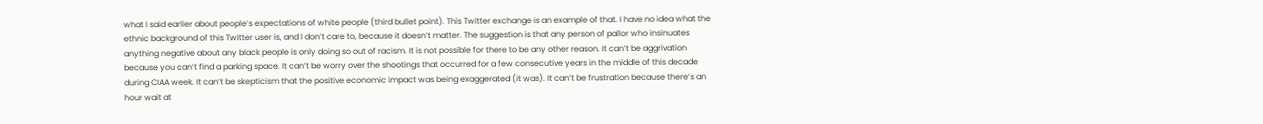what I said earlier about people’s expectations of white people (third bullet point). This Twitter exchange is an example of that. I have no idea what the ethnic background of this Twitter user is, and I don’t care to, because it doesn’t matter. The suggestion is that any person of pallor who insinuates anything negative about any black people is only doing so out of racism. It is not possible for there to be any other reason. It can’t be aggrivation because you can’t find a parking space. It can’t be worry over the shootings that occurred for a few consecutive years in the middle of this decade during CIAA week. It can’t be skepticism that the positive economic impact was being exaggerated (it was). It can’t be frustration because there’s an hour wait at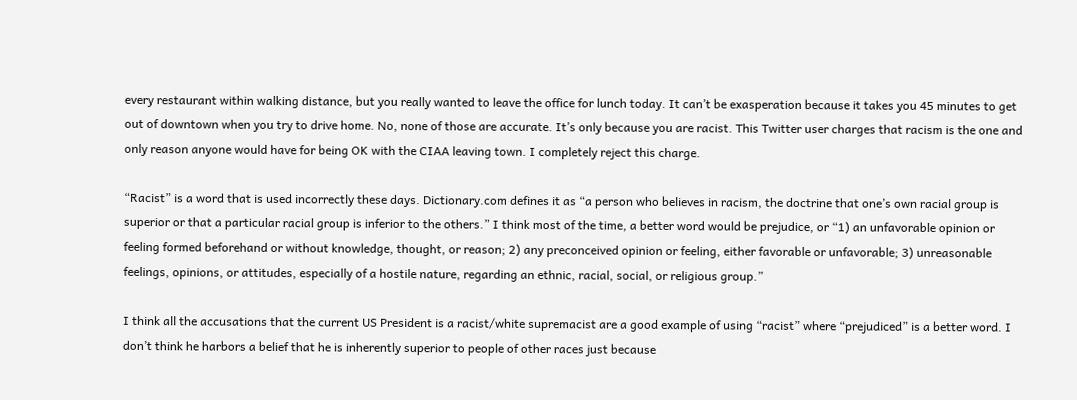every restaurant within walking distance, but you really wanted to leave the office for lunch today. It can’t be exasperation because it takes you 45 minutes to get out of downtown when you try to drive home. No, none of those are accurate. It’s only because you are racist. This Twitter user charges that racism is the one and only reason anyone would have for being OK with the CIAA leaving town. I completely reject this charge.

“Racist” is a word that is used incorrectly these days. Dictionary.com defines it as “a person who believes in racism, the doctrine that one’s own racial group is superior or that a particular racial group is inferior to the others.” I think most of the time, a better word would be prejudice, or “1) an unfavorable opinion or feeling formed beforehand or without knowledge, thought, or reason; 2) any preconceived opinion or feeling, either favorable or unfavorable; 3) unreasonable feelings, opinions, or attitudes, especially of a hostile nature, regarding an ethnic, racial, social, or religious group.”

I think all the accusations that the current US President is a racist/white supremacist are a good example of using “racist” where “prejudiced” is a better word. I don’t think he harbors a belief that he is inherently superior to people of other races just because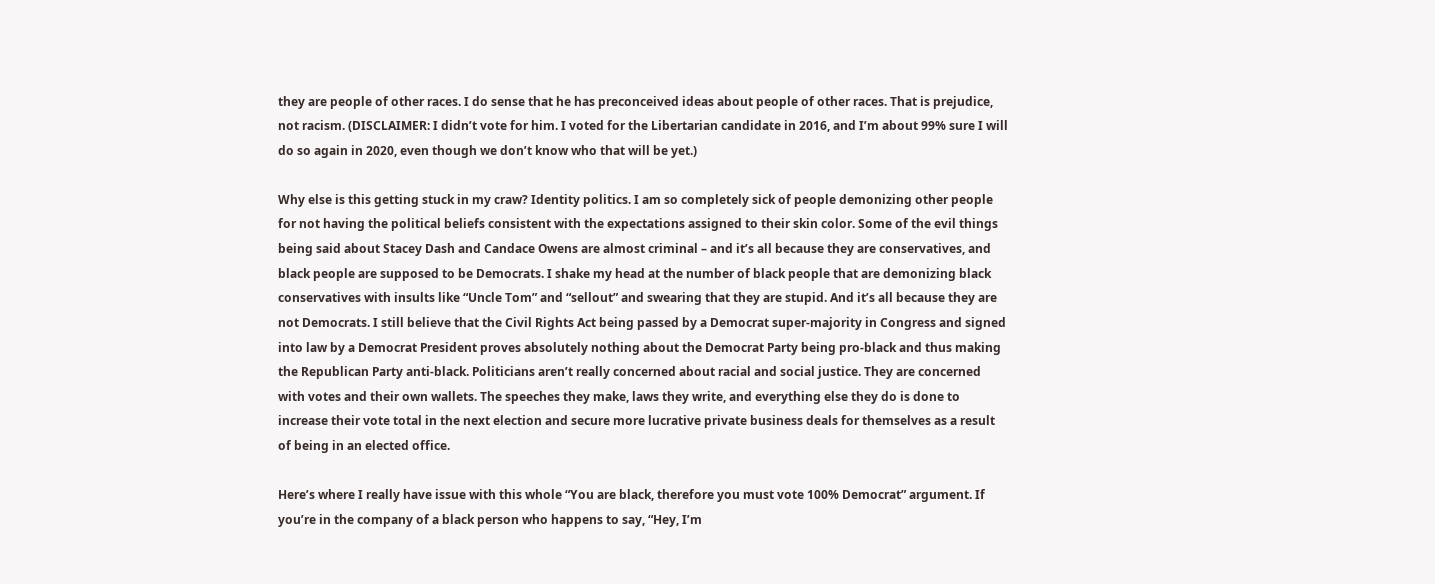they are people of other races. I do sense that he has preconceived ideas about people of other races. That is prejudice, not racism. (DISCLAIMER: I didn’t vote for him. I voted for the Libertarian candidate in 2016, and I’m about 99% sure I will do so again in 2020, even though we don’t know who that will be yet.)

Why else is this getting stuck in my craw? Identity politics. I am so completely sick of people demonizing other people for not having the political beliefs consistent with the expectations assigned to their skin color. Some of the evil things being said about Stacey Dash and Candace Owens are almost criminal – and it’s all because they are conservatives, and black people are supposed to be Democrats. I shake my head at the number of black people that are demonizing black conservatives with insults like “Uncle Tom” and “sellout” and swearing that they are stupid. And it’s all because they are not Democrats. I still believe that the Civil Rights Act being passed by a Democrat super-majority in Congress and signed into law by a Democrat President proves absolutely nothing about the Democrat Party being pro-black and thus making the Republican Party anti-black. Politicians aren’t really concerned about racial and social justice. They are concerned with votes and their own wallets. The speeches they make, laws they write, and everything else they do is done to increase their vote total in the next election and secure more lucrative private business deals for themselves as a result of being in an elected office.

Here’s where I really have issue with this whole “You are black, therefore you must vote 100% Democrat” argument. If you’re in the company of a black person who happens to say, “Hey, I’m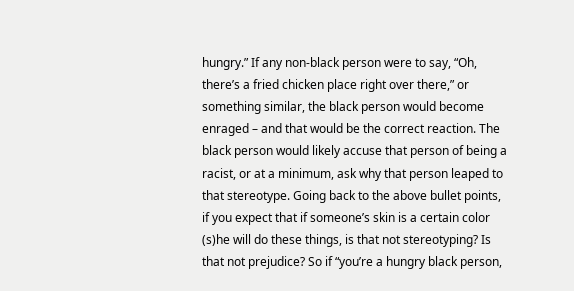hungry.” If any non-black person were to say, “Oh, there’s a fried chicken place right over there,” or something similar, the black person would become enraged – and that would be the correct reaction. The black person would likely accuse that person of being a racist, or at a minimum, ask why that person leaped to that stereotype. Going back to the above bullet points, if you expect that if someone’s skin is a certain color (s)he will do these things, is that not stereotyping? Is that not prejudice? So if “you’re a hungry black person,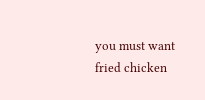you must want fried chicken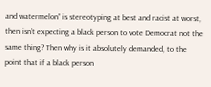and watermelon” is stereotyping at best and racist at worst, then isn’t expecting a black person to vote Democrat not the same thing? Then why is it absolutely demanded, to the point that if a black person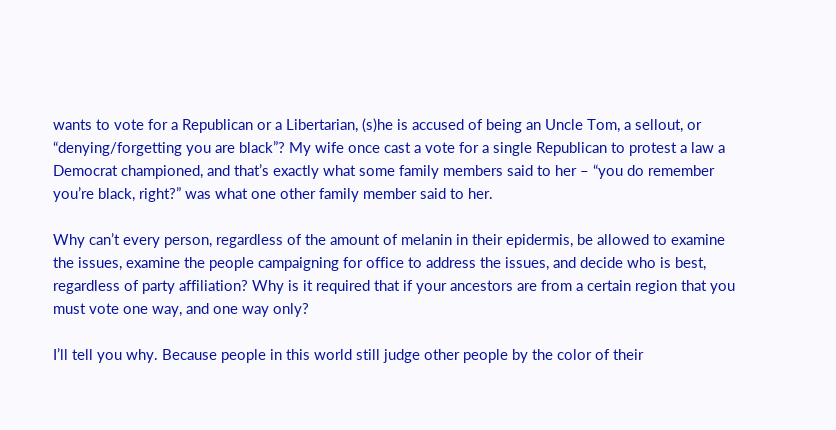wants to vote for a Republican or a Libertarian, (s)he is accused of being an Uncle Tom, a sellout, or “denying/forgetting you are black”? My wife once cast a vote for a single Republican to protest a law a Democrat championed, and that’s exactly what some family members said to her – “you do remember you’re black, right?” was what one other family member said to her.

Why can’t every person, regardless of the amount of melanin in their epidermis, be allowed to examine the issues, examine the people campaigning for office to address the issues, and decide who is best, regardless of party affiliation? Why is it required that if your ancestors are from a certain region that you must vote one way, and one way only?

I’ll tell you why. Because people in this world still judge other people by the color of their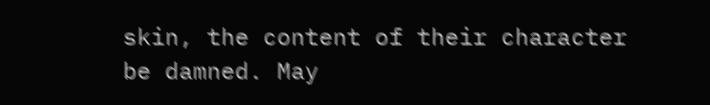skin, the content of their character be damned. May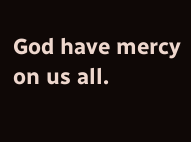God have mercy on us all.